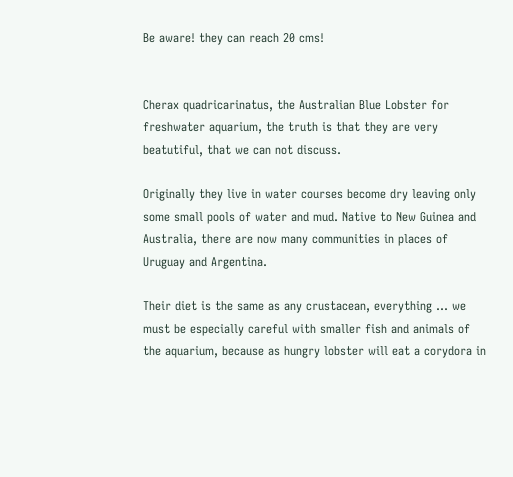Be aware! they can reach 20 cms!


Cherax quadricarinatus, the Australian Blue Lobster for freshwater aquarium, the truth is that they are very beatutiful, that we can not discuss.

Originally they live in water courses become dry leaving only some small pools of water and mud. Native to New Guinea and Australia, there are now many communities in places of Uruguay and Argentina.

Their diet is the same as any crustacean, everything ... we must be especially careful with smaller fish and animals of the aquarium, because as hungry lobster will eat a corydora in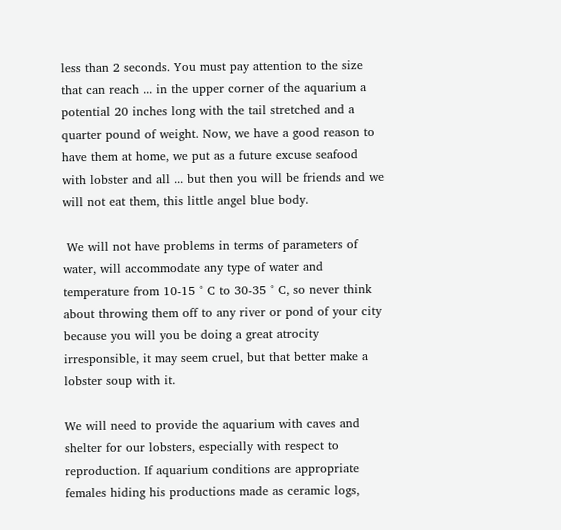less than 2 seconds. You must pay attention to the size that can reach ... in the upper corner of the aquarium a potential 20 inches long with the tail stretched and a quarter pound of weight. Now, we have a good reason to have them at home, we put as a future excuse seafood with lobster and all ... but then you will be friends and we will not eat them, this little angel blue body.

 We will not have problems in terms of parameters of water, will accommodate any type of water and temperature from 10-15 ° C to 30-35 ° C, so never think about throwing them off to any river or pond of your city because you will you be doing a great atrocity irresponsible, it may seem cruel, but that better make a lobster soup with it.

We will need to provide the aquarium with caves and shelter for our lobsters, especially with respect to reproduction. If aquarium conditions are appropriate females hiding his productions made as ceramic logs,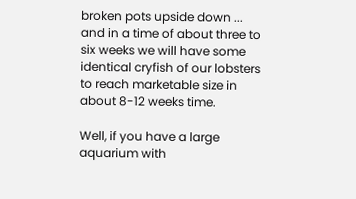broken pots upside down ... and in a time of about three to six weeks we will have some identical cryfish of our lobsters to reach marketable size in about 8-12 weeks time.

Well, if you have a large aquarium with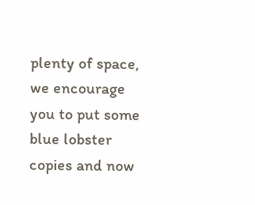plenty of space, we encourage you to put some blue lobster copies and now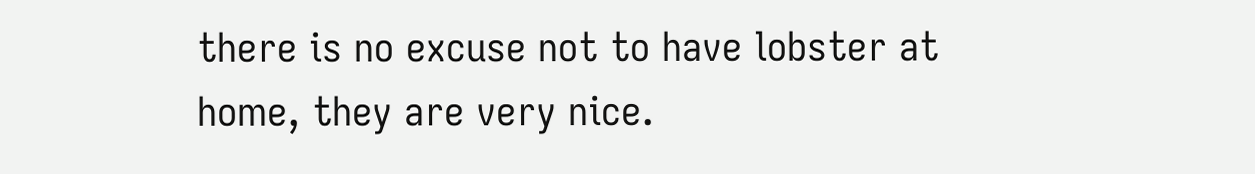there is no excuse not to have lobster at home, they are very nice.